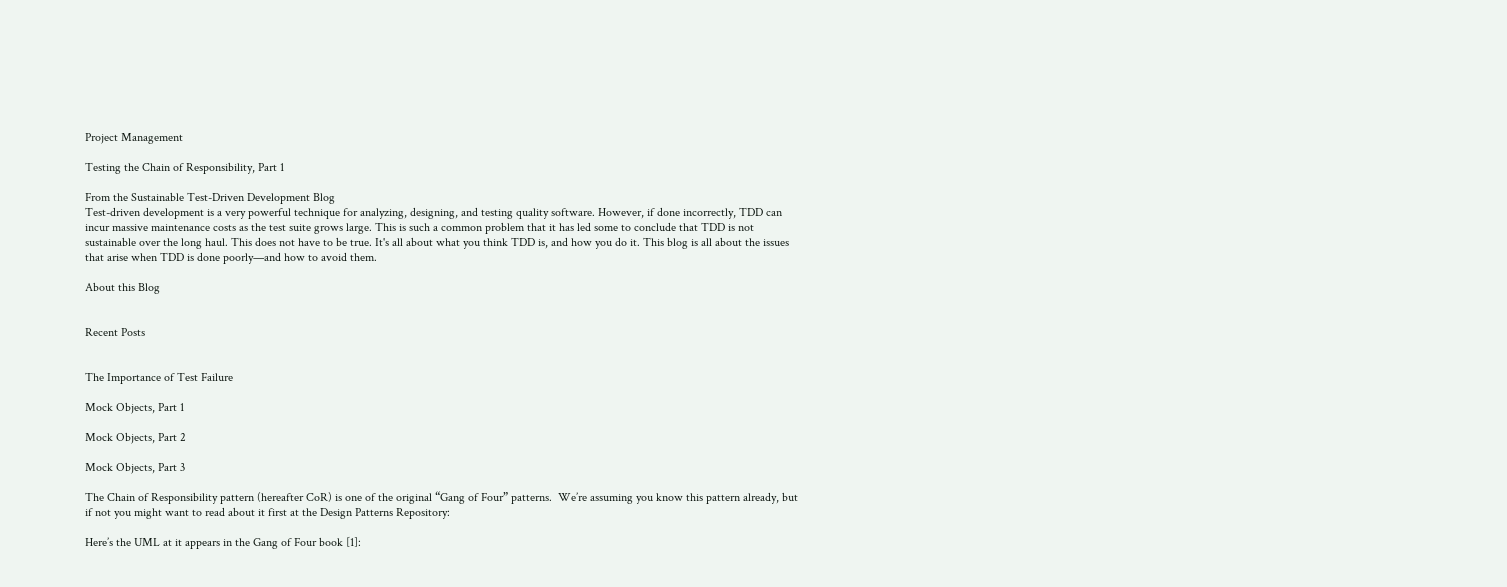Project Management

Testing the Chain of Responsibility, Part 1

From the Sustainable Test-Driven Development Blog
Test-driven development is a very powerful technique for analyzing, designing, and testing quality software. However, if done incorrectly, TDD can incur massive maintenance costs as the test suite grows large. This is such a common problem that it has led some to conclude that TDD is not sustainable over the long haul. This does not have to be true. It's all about what you think TDD is, and how you do it. This blog is all about the issues that arise when TDD is done poorly—and how to avoid them.

About this Blog


Recent Posts


The Importance of Test Failure

Mock Objects, Part 1

Mock Objects, Part 2

Mock Objects, Part 3

The Chain of Responsibility pattern (hereafter CoR) is one of the original “Gang of Four” patterns.  We’re assuming you know this pattern already, but if not you might want to read about it first at the Design Patterns Repository:

Here’s the UML at it appears in the Gang of Four book [1]: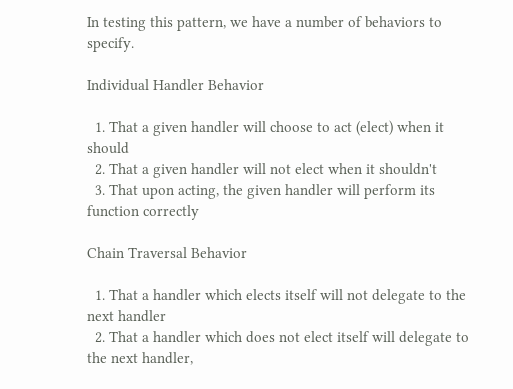In testing this pattern, we have a number of behaviors to specify.

Individual Handler Behavior

  1. That a given handler will choose to act (elect) when it should
  2. That a given handler will not elect when it shouldn't
  3. That upon acting, the given handler will perform its function correctly

Chain Traversal Behavior

  1. That a handler which elects itself will not delegate to the next handler
  2. That a handler which does not elect itself will delegate to the next handler,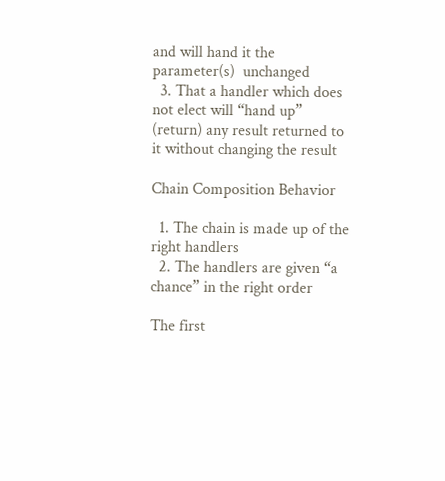and will hand it the parameter(s)  unchanged
  3. That a handler which does not elect will “hand up” (return) any result returned to it without changing the result

Chain Composition Behavior

  1. The chain is made up of the right handlers
  2. The handlers are given “a chance” in the right order

The first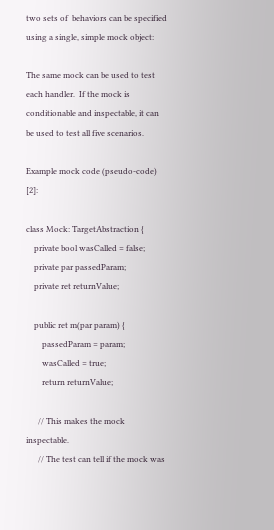two sets of  behaviors can be specified using a single, simple mock object:

The same mock can be used to test each handler.  If the mock is conditionable and inspectable, it can be used to test all five scenarios.

Example mock code (pseudo-code) [2]:

class Mock: TargetAbstraction {
    private bool wasCalled = false;
    private par passedParam;
    private ret returnValue;

    public ret m(par param) {
        passedParam = param;
        wasCalled = true;
        return returnValue;

      // This makes the mock inspectable.
      // The test can tell if the mock was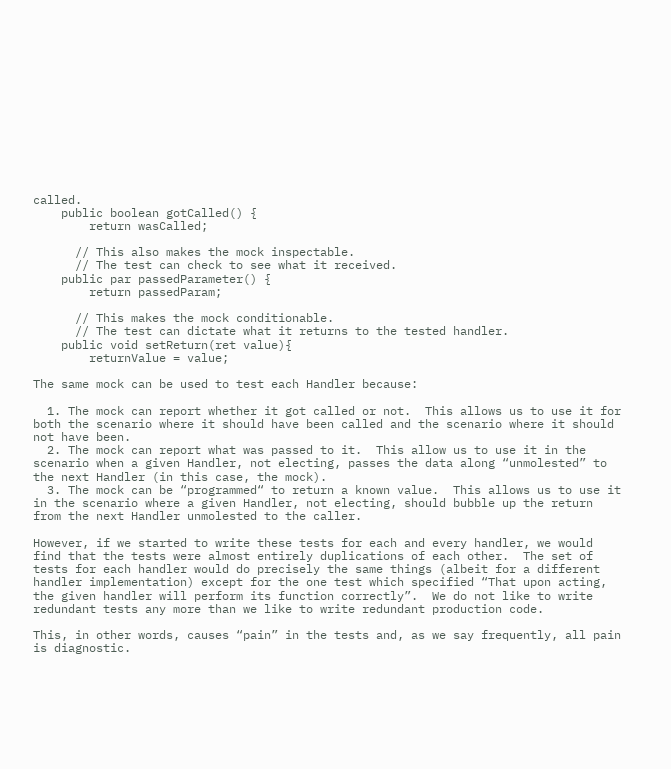called.
    public boolean gotCalled() {
        return wasCalled;

      // This also makes the mock inspectable.
      // The test can check to see what it received.
    public par passedParameter() {
        return passedParam;

      // This makes the mock conditionable.
      // The test can dictate what it returns to the tested handler.
    public void setReturn(ret value){
        returnValue = value;

The same mock can be used to test each Handler because:

  1. The mock can report whether it got called or not.  This allows us to use it for both the scenario where it should have been called and the scenario where it should not have been.
  2. The mock can report what was passed to it.  This allow us to use it in the scenario when a given Handler, not electing, passes the data along “unmolested” to the next Handler (in this case, the mock).
  3. The mock can be “programmed“ to return a known value.  This allows us to use it in the scenario where a given Handler, not electing, should bubble up the return from the next Handler unmolested to the caller.

However, if we started to write these tests for each and every handler, we would find that the tests were almost entirely duplications of each other.  The set of tests for each handler would do precisely the same things (albeit for a different handler implementation) except for the one test which specified “That upon acting, the given handler will perform its function correctly”.  We do not like to write redundant tests any more than we like to write redundant production code.

This, in other words, causes “pain” in the tests and, as we say frequently, all pain is diagnostic.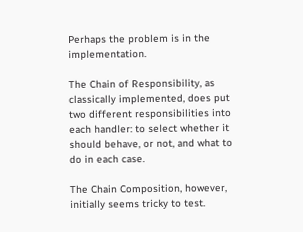Perhaps the problem is in the implementation.

The Chain of Responsibility, as classically implemented, does put two different responsibilities into each handler: to select whether it should behave, or not, and what to do in each case.

The Chain Composition, however, initially seems tricky to test.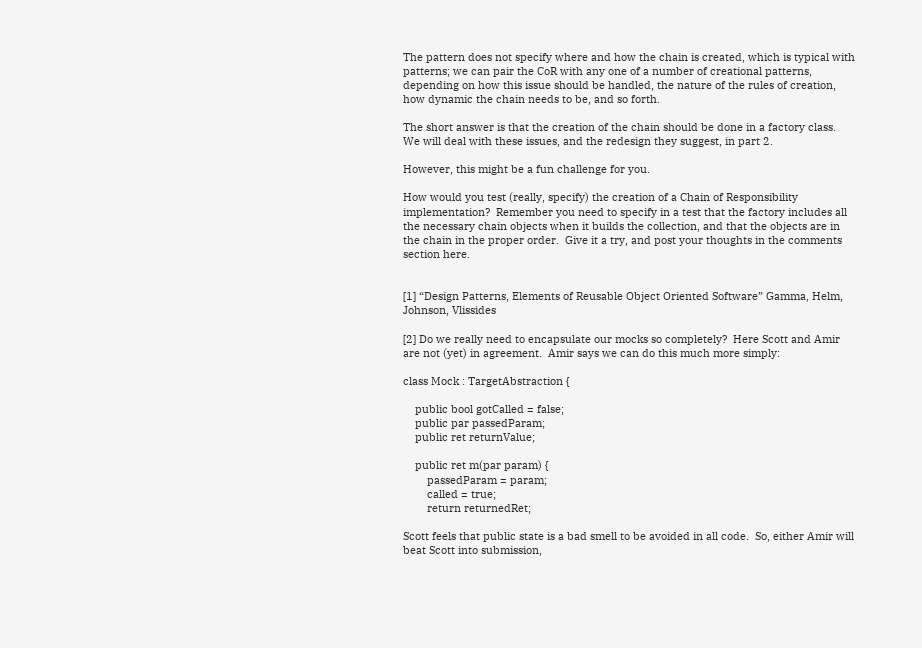The pattern does not specify where and how the chain is created, which is typical with patterns; we can pair the CoR with any one of a number of creational patterns, depending on how this issue should be handled, the nature of the rules of creation, how dynamic the chain needs to be, and so forth.

The short answer is that the creation of the chain should be done in a factory class.  We will deal with these issues, and the redesign they suggest, in part 2.

However, this might be a fun challenge for you.

How would you test (really, specify) the creation of a Chain of Responsibility implementation?  Remember you need to specify in a test that the factory includes all the necessary chain objects when it builds the collection, and that the objects are in the chain in the proper order.  Give it a try, and post your thoughts in the comments section here.


[1] “Design Patterns, Elements of Reusable Object Oriented Software” Gamma, Helm, Johnson, Vlissides

[2] Do we really need to encapsulate our mocks so completely?  Here Scott and Amir are not (yet) in agreement.  Amir says we can do this much more simply:

class Mock : TargetAbstraction {

    public bool gotCalled = false;
    public par passedParam;
    public ret returnValue;

    public ret m(par param) {
        passedParam = param;
        called = true;
        return returnedRet;

Scott feels that public state is a bad smell to be avoided in all code.  So, either Amir will beat Scott into submission,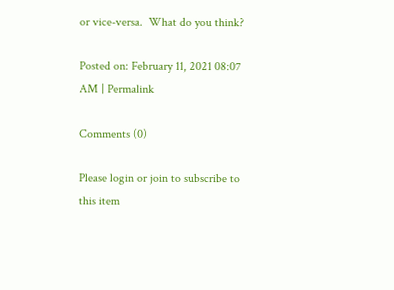or vice-versa.  What do you think?

Posted on: February 11, 2021 08:07 AM | Permalink

Comments (0)

Please login or join to subscribe to this item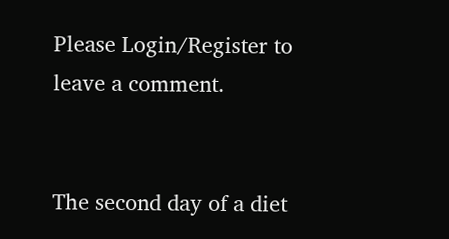Please Login/Register to leave a comment.


The second day of a diet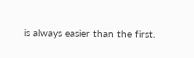is always easier than the first.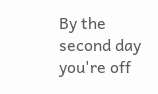By the second day you're off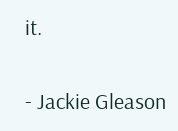it.

- Jackie Gleason